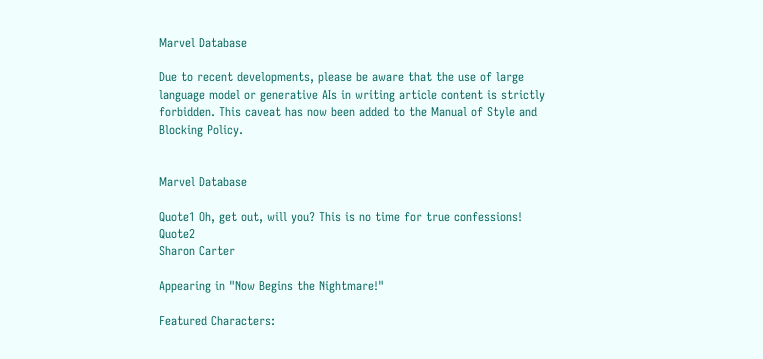Marvel Database

Due to recent developments, please be aware that the use of large language model or generative AIs in writing article content is strictly forbidden. This caveat has now been added to the Manual of Style and Blocking Policy.


Marvel Database

Quote1 Oh, get out, will you? This is no time for true confessions! Quote2
Sharon Carter

Appearing in "Now Begins the Nightmare!"

Featured Characters: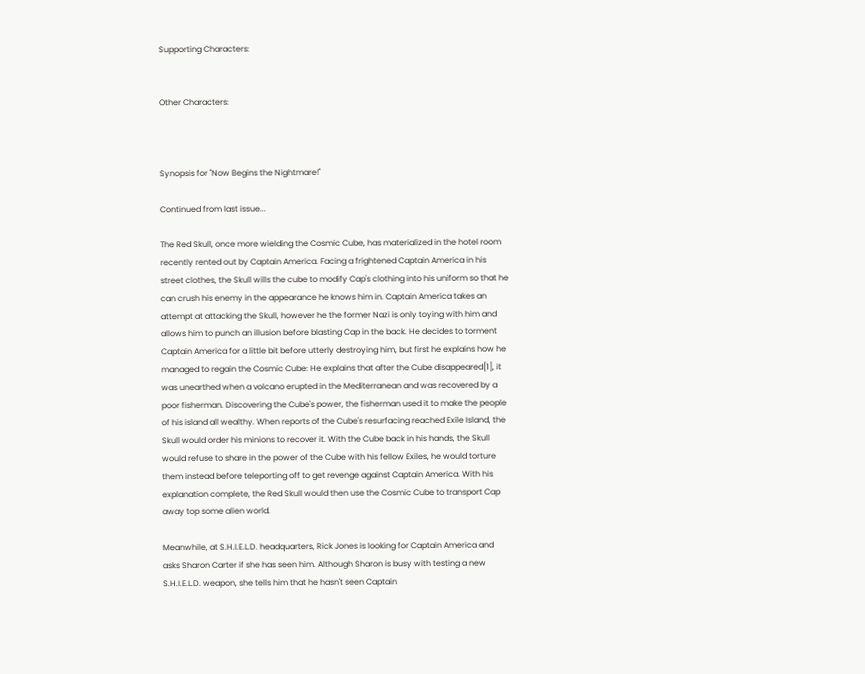Supporting Characters:


Other Characters:



Synopsis for "Now Begins the Nightmare!"

Continued from last issue...

The Red Skull, once more wielding the Cosmic Cube, has materialized in the hotel room recently rented out by Captain America. Facing a frightened Captain America in his street clothes, the Skull wills the cube to modify Cap's clothing into his uniform so that he can crush his enemy in the appearance he knows him in. Captain America takes an attempt at attacking the Skull, however he the former Nazi is only toying with him and allows him to punch an illusion before blasting Cap in the back. He decides to torment Captain America for a little bit before utterly destroying him, but first he explains how he managed to regain the Cosmic Cube: He explains that after the Cube disappeared[1], it was unearthed when a volcano erupted in the Mediterranean and was recovered by a poor fisherman. Discovering the Cube's power, the fisherman used it to make the people of his island all wealthy. When reports of the Cube's resurfacing reached Exile Island, the Skull would order his minions to recover it. With the Cube back in his hands, the Skull would refuse to share in the power of the Cube with his fellow Exiles, he would torture them instead before teleporting off to get revenge against Captain America. With his explanation complete, the Red Skull would then use the Cosmic Cube to transport Cap away top some alien world.

Meanwhile, at S.H.I.E.L.D. headquarters, Rick Jones is looking for Captain America and asks Sharon Carter if she has seen him. Although Sharon is busy with testing a new S.H.I.E.L.D. weapon, she tells him that he hasn't seen Captain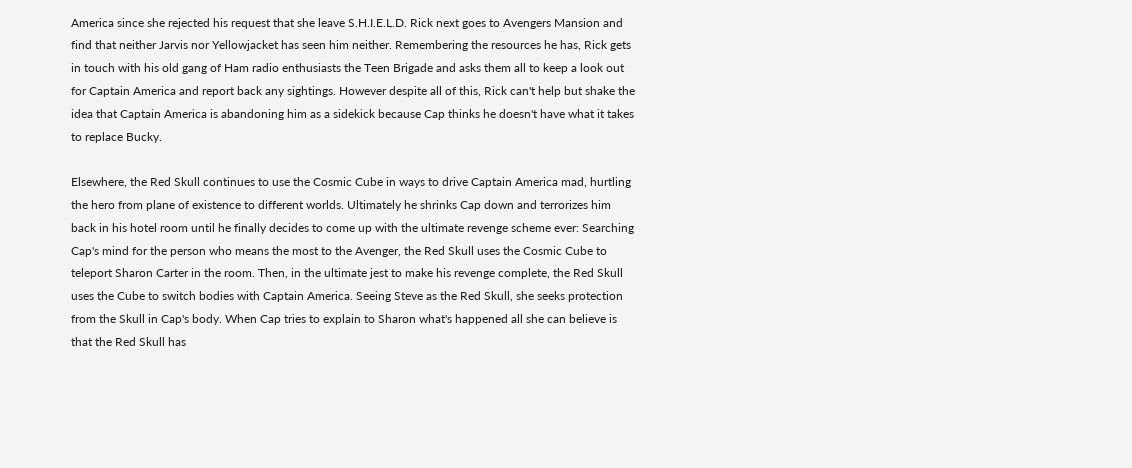America since she rejected his request that she leave S.H.I.E.L.D. Rick next goes to Avengers Mansion and find that neither Jarvis nor Yellowjacket has seen him neither. Remembering the resources he has, Rick gets in touch with his old gang of Ham radio enthusiasts the Teen Brigade and asks them all to keep a look out for Captain America and report back any sightings. However despite all of this, Rick can't help but shake the idea that Captain America is abandoning him as a sidekick because Cap thinks he doesn't have what it takes to replace Bucky.

Elsewhere, the Red Skull continues to use the Cosmic Cube in ways to drive Captain America mad, hurtling the hero from plane of existence to different worlds. Ultimately he shrinks Cap down and terrorizes him back in his hotel room until he finally decides to come up with the ultimate revenge scheme ever: Searching Cap's mind for the person who means the most to the Avenger, the Red Skull uses the Cosmic Cube to teleport Sharon Carter in the room. Then, in the ultimate jest to make his revenge complete, the Red Skull uses the Cube to switch bodies with Captain America. Seeing Steve as the Red Skull, she seeks protection from the Skull in Cap's body. When Cap tries to explain to Sharon what's happened all she can believe is that the Red Skull has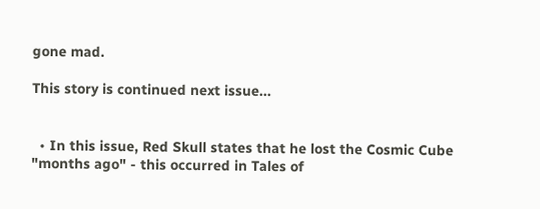gone mad.

This story is continued next issue...


  • In this issue, Red Skull states that he lost the Cosmic Cube "months ago" - this occurred in Tales of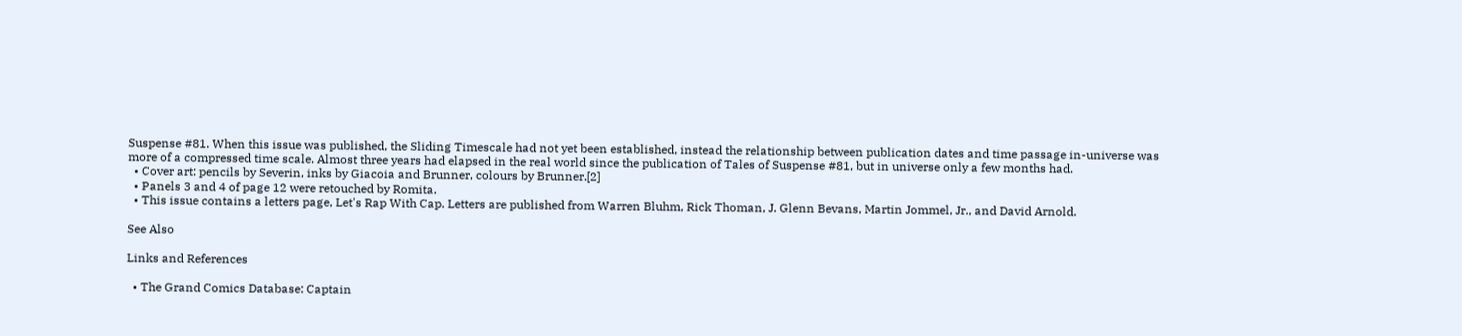Suspense #81. When this issue was published, the Sliding Timescale had not yet been established, instead the relationship between publication dates and time passage in-universe was more of a compressed time scale. Almost three years had elapsed in the real world since the publication of Tales of Suspense #81, but in universe only a few months had.
  • Cover art: pencils by Severin, inks by Giacoia and Brunner, colours by Brunner.[2]
  • Panels 3 and 4 of page 12 were retouched by Romita.
  • This issue contains a letters page, Let's Rap With Cap. Letters are published from Warren Bluhm, Rick Thoman, J. Glenn Bevans, Martin Jommel, Jr., and David Arnold.

See Also

Links and References

  • The Grand Comics Database: Captain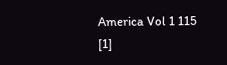America Vol 1 115 [1]